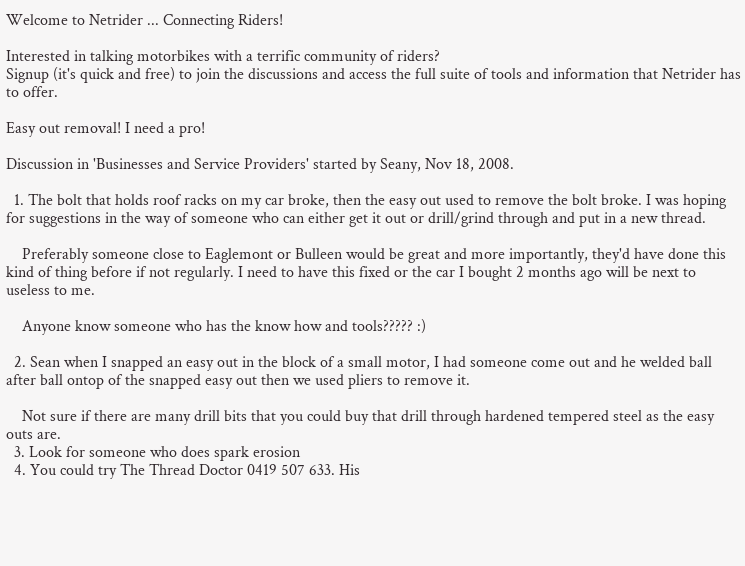Welcome to Netrider ... Connecting Riders!

Interested in talking motorbikes with a terrific community of riders?
Signup (it's quick and free) to join the discussions and access the full suite of tools and information that Netrider has to offer.

Easy out removal! I need a pro!

Discussion in 'Businesses and Service Providers' started by Seany, Nov 18, 2008.

  1. The bolt that holds roof racks on my car broke, then the easy out used to remove the bolt broke. I was hoping for suggestions in the way of someone who can either get it out or drill/grind through and put in a new thread.

    Preferably someone close to Eaglemont or Bulleen would be great and more importantly, they'd have done this kind of thing before if not regularly. I need to have this fixed or the car I bought 2 months ago will be next to useless to me.

    Anyone know someone who has the know how and tools????? :)

  2. Sean when I snapped an easy out in the block of a small motor, I had someone come out and he welded ball after ball ontop of the snapped easy out then we used pliers to remove it.

    Not sure if there are many drill bits that you could buy that drill through hardened tempered steel as the easy outs are.
  3. Look for someone who does spark erosion
  4. You could try The Thread Doctor 0419 507 633. His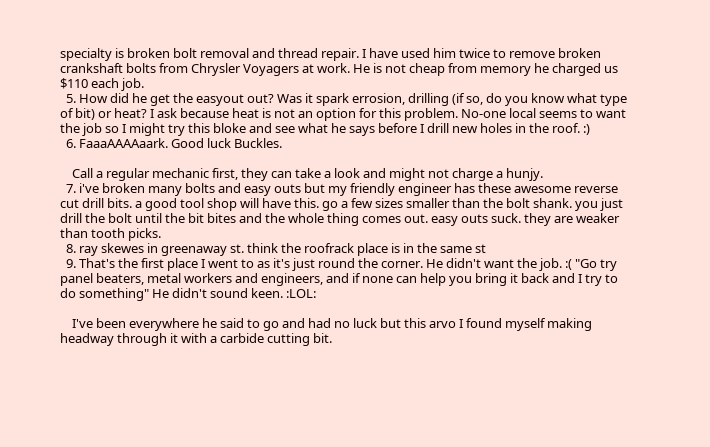specialty is broken bolt removal and thread repair. I have used him twice to remove broken crankshaft bolts from Chrysler Voyagers at work. He is not cheap from memory he charged us $110 each job.
  5. How did he get the easyout out? Was it spark errosion, drilling (if so, do you know what type of bit) or heat? I ask because heat is not an option for this problem. No-one local seems to want the job so I might try this bloke and see what he says before I drill new holes in the roof. :)
  6. FaaaAAAAaark. Good luck Buckles.

    Call a regular mechanic first, they can take a look and might not charge a hunjy.
  7. i've broken many bolts and easy outs but my friendly engineer has these awesome reverse cut drill bits. a good tool shop will have this. go a few sizes smaller than the bolt shank. you just drill the bolt until the bit bites and the whole thing comes out. easy outs suck. they are weaker than tooth picks.
  8. ray skewes in greenaway st. think the roofrack place is in the same st
  9. That's the first place I went to as it's just round the corner. He didn't want the job. :( "Go try panel beaters, metal workers and engineers, and if none can help you bring it back and I try to do something" He didn't sound keen. :LOL:

    I've been everywhere he said to go and had no luck but this arvo I found myself making headway through it with a carbide cutting bit.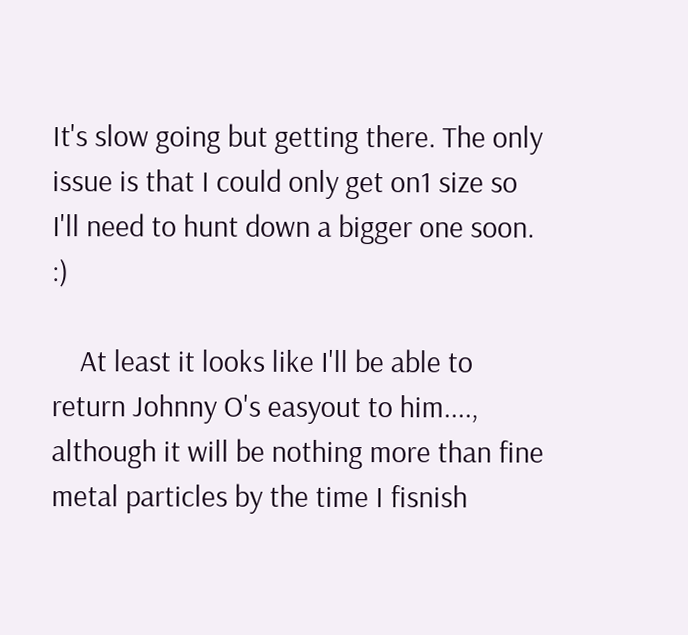It's slow going but getting there. The only issue is that I could only get on1 size so I'll need to hunt down a bigger one soon. :)

    At least it looks like I'll be able to return Johnny O's easyout to him...., although it will be nothing more than fine metal particles by the time I fisnish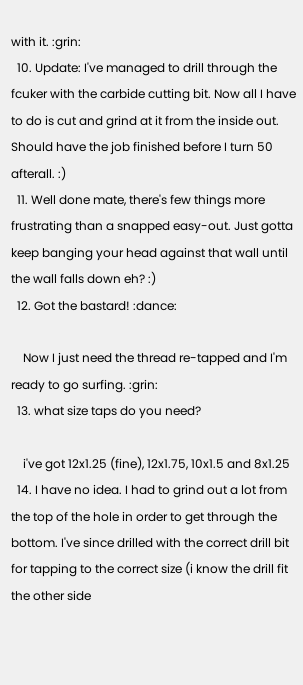with it. :grin:
  10. Update: I've managed to drill through the fcuker with the carbide cutting bit. Now all I have to do is cut and grind at it from the inside out. Should have the job finished before I turn 50 afterall. :)
  11. Well done mate, there's few things more frustrating than a snapped easy-out. Just gotta keep banging your head against that wall until the wall falls down eh? :)
  12. Got the bastard! :dance:

    Now I just need the thread re-tapped and I'm ready to go surfing. :grin:
  13. what size taps do you need?

    i've got 12x1.25 (fine), 12x1.75, 10x1.5 and 8x1.25
  14. I have no idea. I had to grind out a lot from the top of the hole in order to get through the bottom. I've since drilled with the correct drill bit for tapping to the correct size (i know the drill fit the other side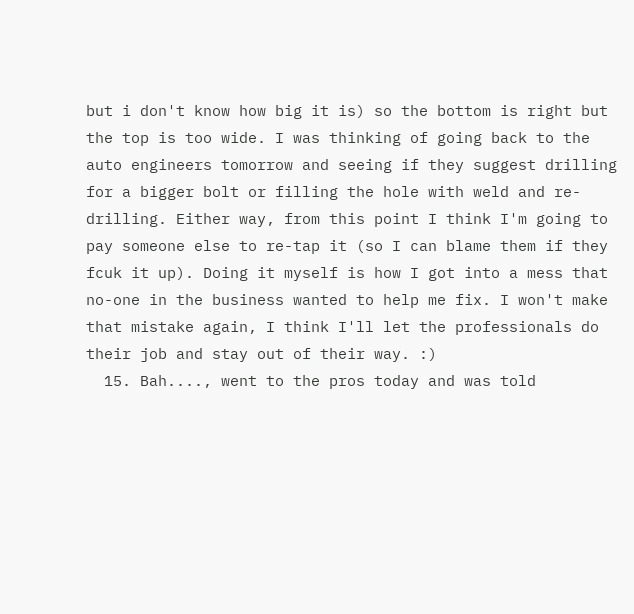but i don't know how big it is) so the bottom is right but the top is too wide. I was thinking of going back to the auto engineers tomorrow and seeing if they suggest drilling for a bigger bolt or filling the hole with weld and re-drilling. Either way, from this point I think I'm going to pay someone else to re-tap it (so I can blame them if they fcuk it up). Doing it myself is how I got into a mess that no-one in the business wanted to help me fix. I won't make that mistake again, I think I'll let the professionals do their job and stay out of their way. :)
  15. Bah...., went to the pros today and was told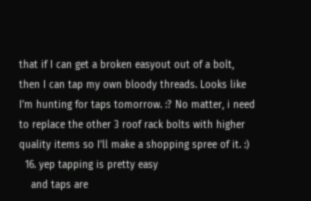that if I can get a broken easyout out of a bolt, then I can tap my own bloody threads. Looks like I'm hunting for taps tomorrow. :? No matter, i need to replace the other 3 roof rack bolts with higher quality items so I'll make a shopping spree of it. :)
  16. yep tapping is pretty easy
    and taps are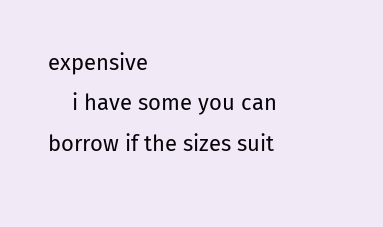expensive
    i have some you can borrow if the sizes suit